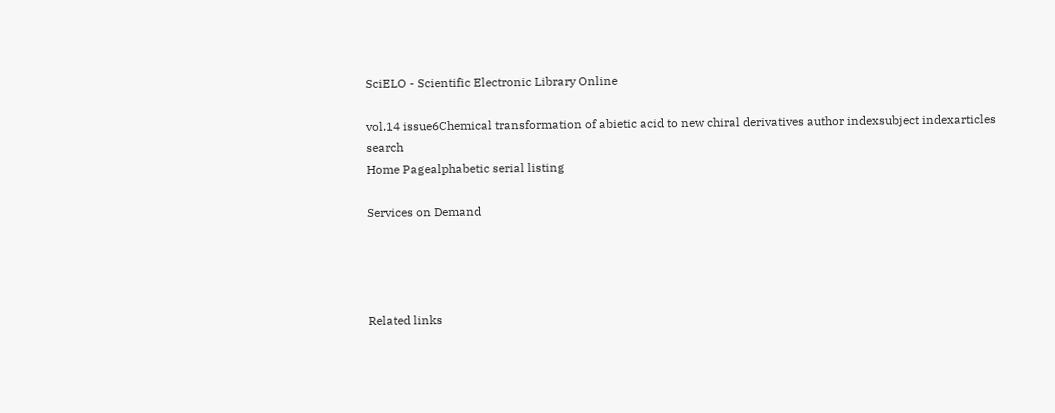SciELO - Scientific Electronic Library Online

vol.14 issue6Chemical transformation of abietic acid to new chiral derivatives author indexsubject indexarticles search
Home Pagealphabetic serial listing

Services on Demand




Related links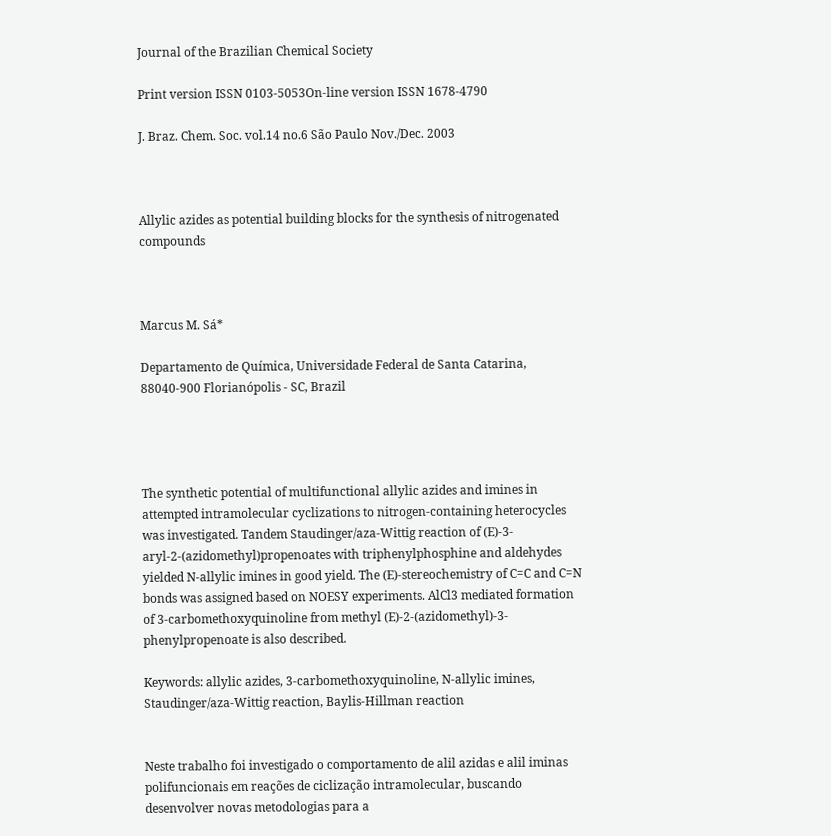Journal of the Brazilian Chemical Society

Print version ISSN 0103-5053On-line version ISSN 1678-4790

J. Braz. Chem. Soc. vol.14 no.6 São Paulo Nov./Dec. 2003



Allylic azides as potential building blocks for the synthesis of nitrogenated compounds



Marcus M. Sá*

Departamento de Química, Universidade Federal de Santa Catarina, 88040-900 Florianópolis - SC, Brazil




The synthetic potential of multifunctional allylic azides and imines in attempted intramolecular cyclizations to nitrogen-containing heterocycles was investigated. Tandem Staudinger/aza-Wittig reaction of (E)-3-aryl-2-(azidomethyl)propenoates with triphenylphosphine and aldehydes yielded N-allylic imines in good yield. The (E)-stereochemistry of C=C and C=N bonds was assigned based on NOESY experiments. AlCl3 mediated formation of 3-carbomethoxyquinoline from methyl (E)-2-(azidomethyl)-3-phenylpropenoate is also described.

Keywords: allylic azides, 3-carbomethoxyquinoline, N-allylic imines, Staudinger/aza-Wittig reaction, Baylis-Hillman reaction


Neste trabalho foi investigado o comportamento de alil azidas e alil iminas polifuncionais em reações de ciclização intramolecular, buscando desenvolver novas metodologias para a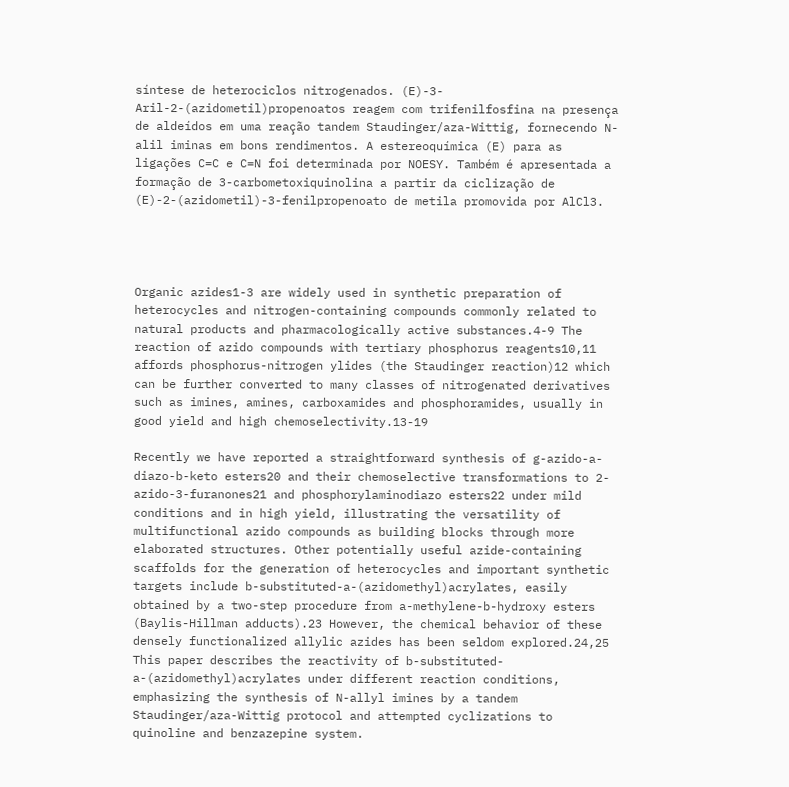síntese de heterociclos nitrogenados. (E)-3-Aril-2-(azidometil)propenoatos reagem com trifenilfosfina na presença de aldeídos em uma reação tandem Staudinger/aza-Wittig, fornecendo N-alil iminas em bons rendimentos. A estereoquímica (E) para as ligações C=C e C=N foi determinada por NOESY. Também é apresentada a formação de 3-carbometoxiquinolina a partir da ciclização de (E)-2-(azidometil)-3-fenilpropenoato de metila promovida por AlCl3.




Organic azides1-3 are widely used in synthetic preparation of heterocycles and nitrogen-containing compounds commonly related to natural products and pharmacologically active substances.4-9 The reaction of azido compounds with tertiary phosphorus reagents10,11 affords phosphorus-nitrogen ylides (the Staudinger reaction)12 which can be further converted to many classes of nitrogenated derivatives such as imines, amines, carboxamides and phosphoramides, usually in good yield and high chemoselectivity.13-19

Recently we have reported a straightforward synthesis of g-azido-a-diazo-b-keto esters20 and their chemoselective transformations to 2-azido-3-furanones21 and phosphorylaminodiazo esters22 under mild conditions and in high yield, illustrating the versatility of multifunctional azido compounds as building blocks through more elaborated structures. Other potentially useful azide-containing scaffolds for the generation of heterocycles and important synthetic targets include b-substituted-a-(azidomethyl)acrylates, easily obtained by a two-step procedure from a-methylene-b-hydroxy esters (Baylis-Hillman adducts).23 However, the chemical behavior of these densely functionalized allylic azides has been seldom explored.24,25 This paper describes the reactivity of b-substituted-a-(azidomethyl)acrylates under different reaction conditions, emphasizing the synthesis of N-allyl imines by a tandem Staudinger/aza-Wittig protocol and attempted cyclizations to quinoline and benzazepine system.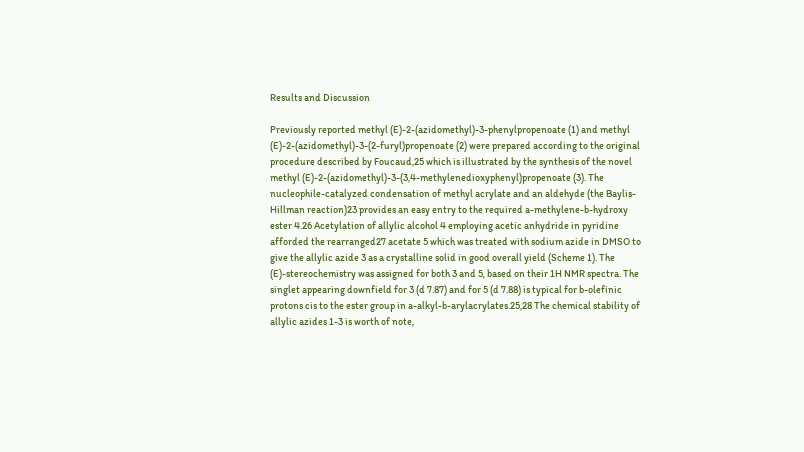Results and Discussion

Previously reported methyl (E)-2-(azidomethyl)-3-phenylpropenoate (1) and methyl (E)-2-(azidomethyl)-3-(2-furyl)propenoate (2) were prepared according to the original procedure described by Foucaud,25 which is illustrated by the synthesis of the novel methyl (E)-2-(azidomethyl)-3-(3,4-methylenedioxyphenyl)propenoate (3). The nucleophile-catalyzed condensation of methyl acrylate and an aldehyde (the Baylis-Hillman reaction)23 provides an easy entry to the required a-methylene-b-hydroxy ester 4.26 Acetylation of allylic alcohol 4 employing acetic anhydride in pyridine afforded the rearranged27 acetate 5 which was treated with sodium azide in DMSO to give the allylic azide 3 as a crystalline solid in good overall yield (Scheme 1). The (E)-stereochemistry was assigned for both 3 and 5, based on their 1H NMR spectra. The singlet appearing downfield for 3 (d 7.87) and for 5 (d 7.88) is typical for b-olefinic protons cis to the ester group in a-alkyl-b-arylacrylates.25,28 The chemical stability of allylic azides 1-3 is worth of note,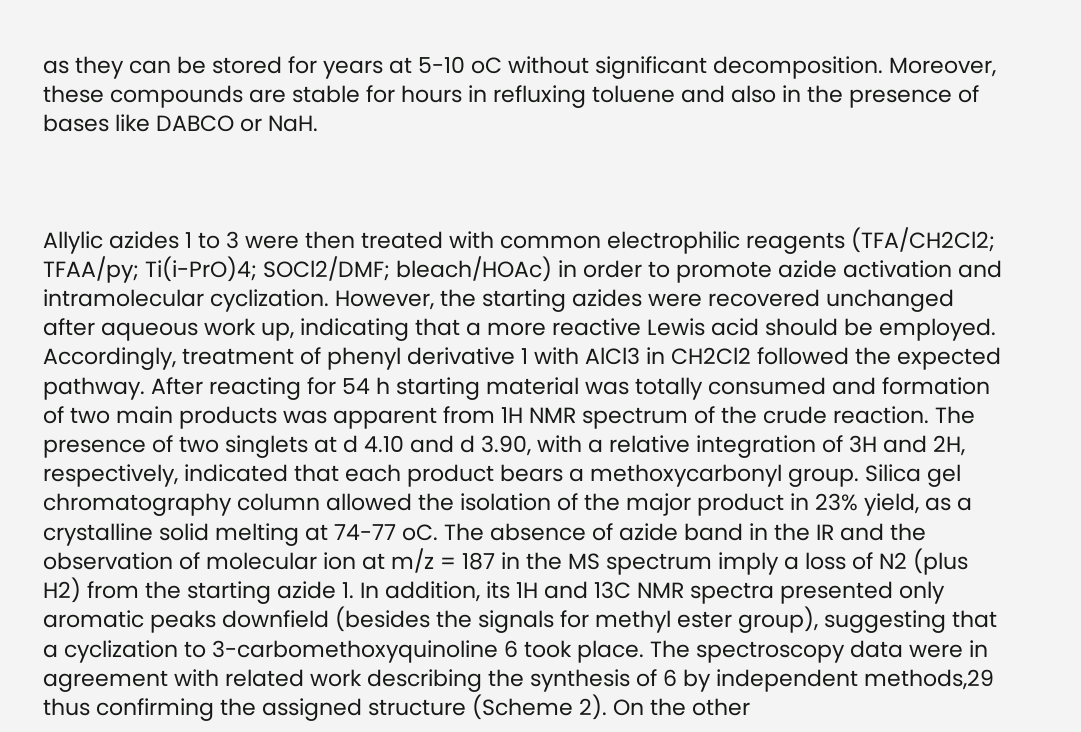as they can be stored for years at 5-10 oC without significant decomposition. Moreover, these compounds are stable for hours in refluxing toluene and also in the presence of bases like DABCO or NaH.



Allylic azides 1 to 3 were then treated with common electrophilic reagents (TFA/CH2Cl2; TFAA/py; Ti(i-PrO)4; SOCl2/DMF; bleach/HOAc) in order to promote azide activation and intramolecular cyclization. However, the starting azides were recovered unchanged after aqueous work up, indicating that a more reactive Lewis acid should be employed. Accordingly, treatment of phenyl derivative 1 with AlCl3 in CH2Cl2 followed the expected pathway. After reacting for 54 h starting material was totally consumed and formation of two main products was apparent from 1H NMR spectrum of the crude reaction. The presence of two singlets at d 4.10 and d 3.90, with a relative integration of 3H and 2H, respectively, indicated that each product bears a methoxycarbonyl group. Silica gel chromatography column allowed the isolation of the major product in 23% yield, as a crystalline solid melting at 74-77 oC. The absence of azide band in the IR and the observation of molecular ion at m/z = 187 in the MS spectrum imply a loss of N2 (plus H2) from the starting azide 1. In addition, its 1H and 13C NMR spectra presented only aromatic peaks downfield (besides the signals for methyl ester group), suggesting that a cyclization to 3-carbomethoxyquinoline 6 took place. The spectroscopy data were in agreement with related work describing the synthesis of 6 by independent methods,29 thus confirming the assigned structure (Scheme 2). On the other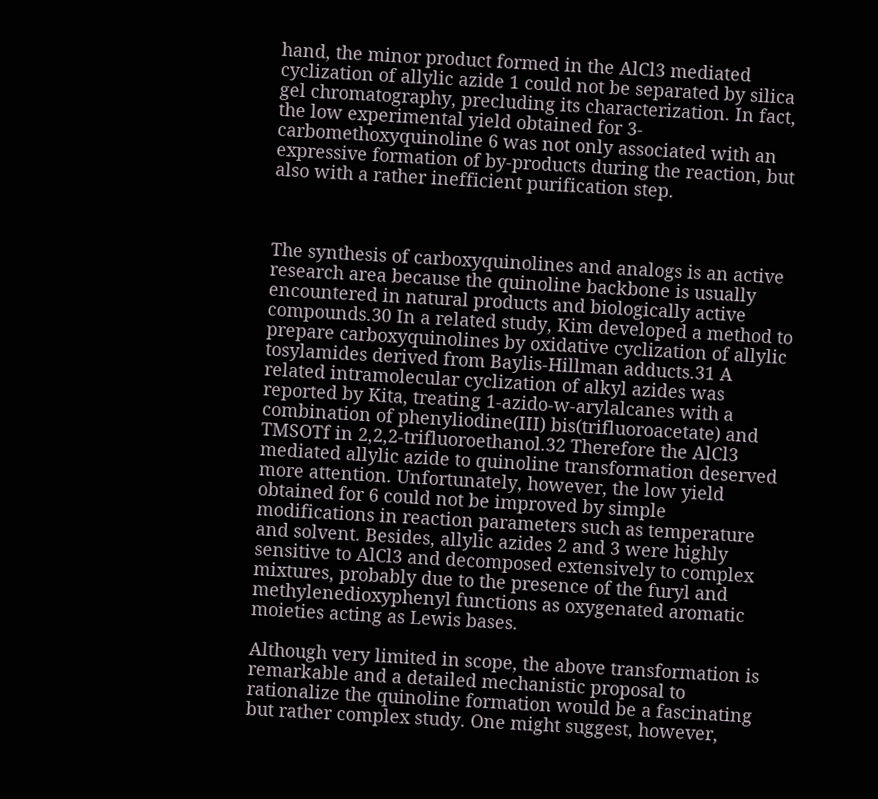hand, the minor product formed in the AlCl3 mediated cyclization of allylic azide 1 could not be separated by silica gel chromatography, precluding its characterization. In fact, the low experimental yield obtained for 3-carbomethoxyquinoline 6 was not only associated with an expressive formation of by-products during the reaction, but also with a rather inefficient purification step.



The synthesis of carboxyquinolines and analogs is an active research area because the quinoline backbone is usually encountered in natural products and biologically active compounds.30 In a related study, Kim developed a method to prepare carboxyquinolines by oxidative cyclization of allylic tosylamides derived from Baylis-Hillman adducts.31 A related intramolecular cyclization of alkyl azides was reported by Kita, treating 1-azido-w-arylalcanes with a combination of phenyliodine(III) bis(trifluoroacetate) and TMSOTf in 2,2,2-trifluoroethanol.32 Therefore the AlCl3 mediated allylic azide to quinoline transformation deserved more attention. Unfortunately, however, the low yield obtained for 6 could not be improved by simple modifications in reaction parameters such as temperature and solvent. Besides, allylic azides 2 and 3 were highly sensitive to AlCl3 and decomposed extensively to complex mixtures, probably due to the presence of the furyl and methylenedioxyphenyl functions as oxygenated aromatic moieties acting as Lewis bases.

Although very limited in scope, the above transformation is remarkable and a detailed mechanistic proposal to rationalize the quinoline formation would be a fascinating but rather complex study. One might suggest, however,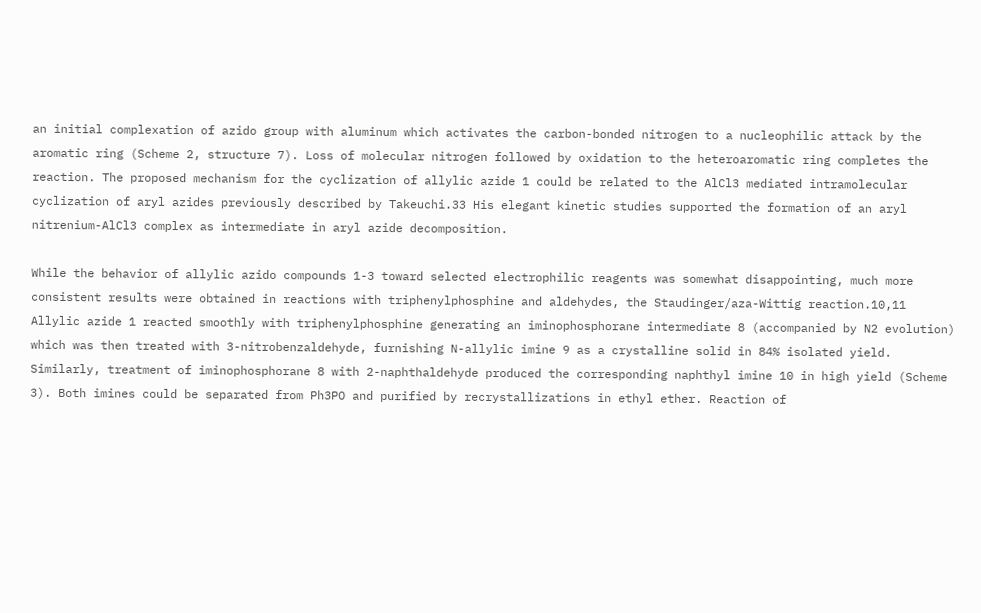an initial complexation of azido group with aluminum which activates the carbon-bonded nitrogen to a nucleophilic attack by the aromatic ring (Scheme 2, structure 7). Loss of molecular nitrogen followed by oxidation to the heteroaromatic ring completes the reaction. The proposed mechanism for the cyclization of allylic azide 1 could be related to the AlCl3 mediated intramolecular cyclization of aryl azides previously described by Takeuchi.33 His elegant kinetic studies supported the formation of an aryl nitrenium-AlCl3 complex as intermediate in aryl azide decomposition.

While the behavior of allylic azido compounds 1-3 toward selected electrophilic reagents was somewhat disappointing, much more consistent results were obtained in reactions with triphenylphosphine and aldehydes, the Staudinger/aza-Wittig reaction.10,11 Allylic azide 1 reacted smoothly with triphenylphosphine generating an iminophosphorane intermediate 8 (accompanied by N2 evolution) which was then treated with 3-nitrobenzaldehyde, furnishing N-allylic imine 9 as a crystalline solid in 84% isolated yield. Similarly, treatment of iminophosphorane 8 with 2-naphthaldehyde produced the corresponding naphthyl imine 10 in high yield (Scheme 3). Both imines could be separated from Ph3PO and purified by recrystallizations in ethyl ether. Reaction of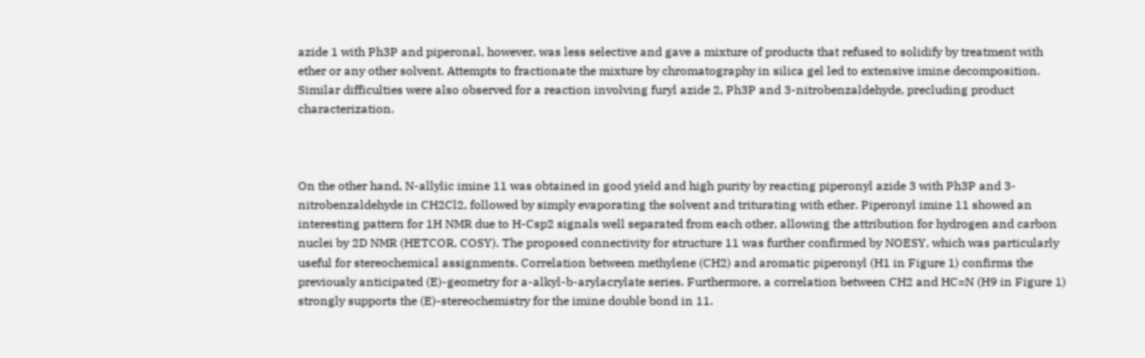azide 1 with Ph3P and piperonal, however, was less selective and gave a mixture of products that refused to solidify by treatment with ether or any other solvent. Attempts to fractionate the mixture by chromatography in silica gel led to extensive imine decomposition. Similar difficulties were also observed for a reaction involving furyl azide 2, Ph3P and 3-nitrobenzaldehyde, precluding product characterization.



On the other hand, N-allylic imine 11 was obtained in good yield and high purity by reacting piperonyl azide 3 with Ph3P and 3-nitrobenzaldehyde in CH2Cl2, followed by simply evaporating the solvent and triturating with ether. Piperonyl imine 11 showed an interesting pattern for 1H NMR due to H-Csp2 signals well separated from each other, allowing the attribution for hydrogen and carbon nuclei by 2D NMR (HETCOR, COSY). The proposed connectivity for structure 11 was further confirmed by NOESY, which was particularly useful for stereochemical assignments. Correlation between methylene (CH2) and aromatic piperonyl (H1 in Figure 1) confirms the previously anticipated (E)-geometry for a-alkyl-b-arylacrylate series. Furthermore, a correlation between CH2 and HC=N (H9 in Figure 1) strongly supports the (E)-stereochemistry for the imine double bond in 11.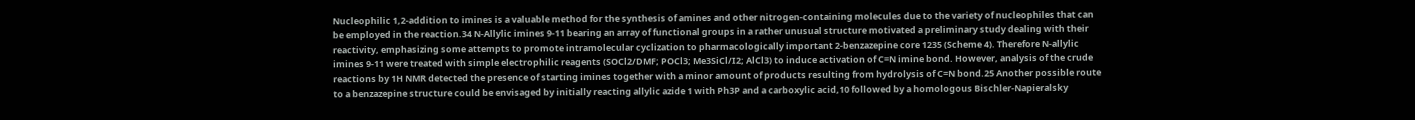Nucleophilic 1,2-addition to imines is a valuable method for the synthesis of amines and other nitrogen-containing molecules due to the variety of nucleophiles that can be employed in the reaction.34 N-Allylic imines 9-11 bearing an array of functional groups in a rather unusual structure motivated a preliminary study dealing with their reactivity, emphasizing some attempts to promote intramolecular cyclization to pharmacologically important 2-benzazepine core 1235 (Scheme 4). Therefore N-allylic imines 9-11 were treated with simple electrophilic reagents (SOCl2/DMF; POCl3; Me3SiCl/I2; AlCl3) to induce activation of C=N imine bond. However, analysis of the crude reactions by 1H NMR detected the presence of starting imines together with a minor amount of products resulting from hydrolysis of C=N bond.25 Another possible route to a benzazepine structure could be envisaged by initially reacting allylic azide 1 with Ph3P and a carboxylic acid,10 followed by a homologous Bischler-Napieralsky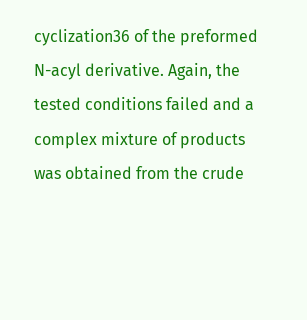cyclization36 of the preformed N-acyl derivative. Again, the tested conditions failed and a complex mixture of products was obtained from the crude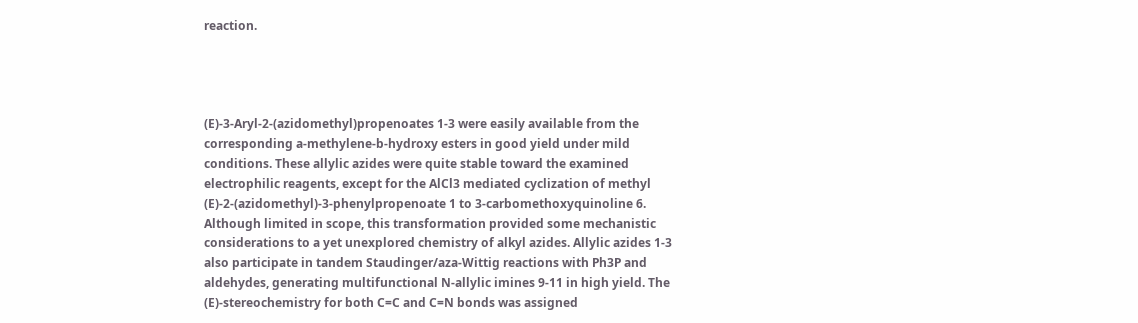reaction.




(E)-3-Aryl-2-(azidomethyl)propenoates 1-3 were easily available from the corresponding a-methylene-b-hydroxy esters in good yield under mild conditions. These allylic azides were quite stable toward the examined electrophilic reagents, except for the AlCl3 mediated cyclization of methyl (E)-2-(azidomethyl)-3-phenylpropenoate 1 to 3-carbomethoxyquinoline 6. Although limited in scope, this transformation provided some mechanistic considerations to a yet unexplored chemistry of alkyl azides. Allylic azides 1-3 also participate in tandem Staudinger/aza-Wittig reactions with Ph3P and aldehydes, generating multifunctional N-allylic imines 9-11 in high yield. The (E)-stereochemistry for both C=C and C=N bonds was assigned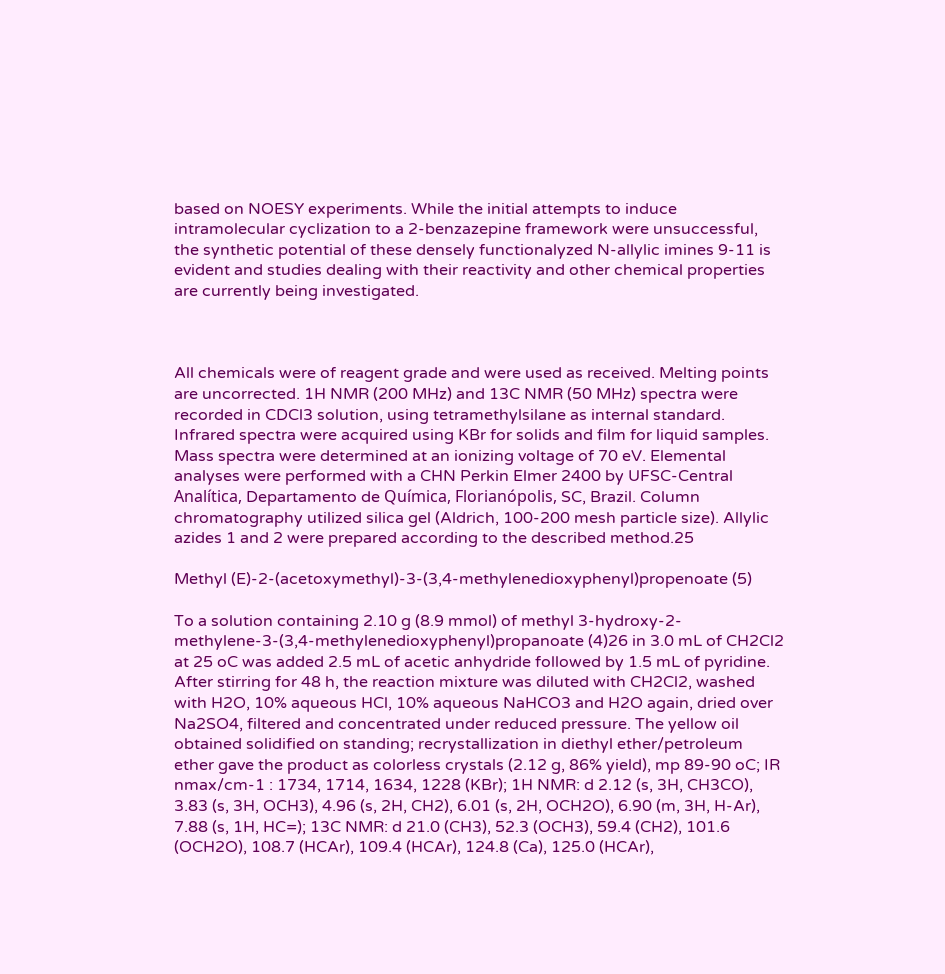based on NOESY experiments. While the initial attempts to induce intramolecular cyclization to a 2-benzazepine framework were unsuccessful, the synthetic potential of these densely functionalyzed N-allylic imines 9-11 is evident and studies dealing with their reactivity and other chemical properties are currently being investigated.



All chemicals were of reagent grade and were used as received. Melting points are uncorrected. 1H NMR (200 MHz) and 13C NMR (50 MHz) spectra were recorded in CDCl3 solution, using tetramethylsilane as internal standard. Infrared spectra were acquired using KBr for solids and film for liquid samples. Mass spectra were determined at an ionizing voltage of 70 eV. Elemental analyses were performed with a CHN Perkin Elmer 2400 by UFSC-Central Analítica, Departamento de Química, Florianópolis, SC, Brazil. Column chromatography utilized silica gel (Aldrich, 100-200 mesh particle size). Allylic azides 1 and 2 were prepared according to the described method.25

Methyl (E)-2-(acetoxymethyl)-3-(3,4-methylenedioxyphenyl)propenoate (5)

To a solution containing 2.10 g (8.9 mmol) of methyl 3-hydroxy-2-methylene-3-(3,4-methylenedioxyphenyl)propanoate (4)26 in 3.0 mL of CH2Cl2 at 25 oC was added 2.5 mL of acetic anhydride followed by 1.5 mL of pyridine. After stirring for 48 h, the reaction mixture was diluted with CH2Cl2, washed with H2O, 10% aqueous HCl, 10% aqueous NaHCO3 and H2O again, dried over Na2SO4, filtered and concentrated under reduced pressure. The yellow oil obtained solidified on standing; recrystallization in diethyl ether/petroleum ether gave the product as colorless crystals (2.12 g, 86% yield), mp 89-90 oC; IR nmax/cm-1 : 1734, 1714, 1634, 1228 (KBr); 1H NMR: d 2.12 (s, 3H, CH3CO), 3.83 (s, 3H, OCH3), 4.96 (s, 2H, CH2), 6.01 (s, 2H, OCH2O), 6.90 (m, 3H, H-Ar), 7.88 (s, 1H, HC=); 13C NMR: d 21.0 (CH3), 52.3 (OCH3), 59.4 (CH2), 101.6 (OCH2O), 108.7 (HCAr), 109.4 (HCAr), 124.8 (Ca), 125.0 (HCAr),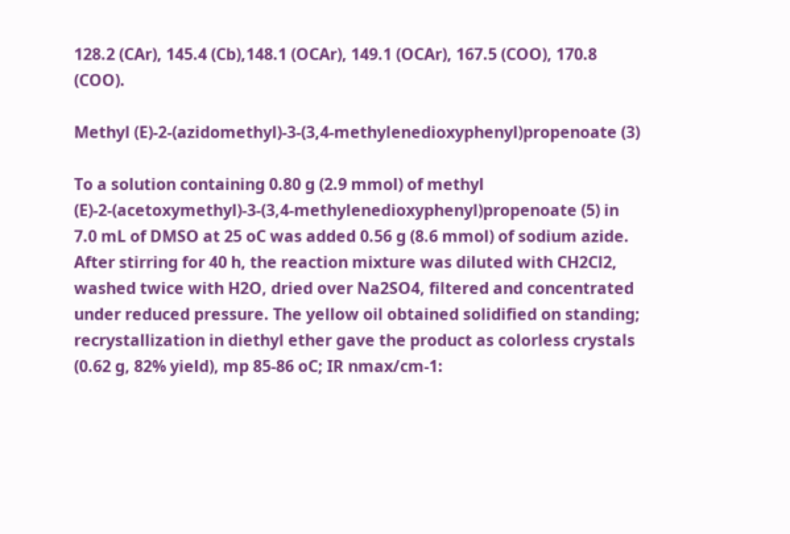128.2 (CAr), 145.4 (Cb),148.1 (OCAr), 149.1 (OCAr), 167.5 (COO), 170.8 (COO).

Methyl (E)-2-(azidomethyl)-3-(3,4-methylenedioxyphenyl)propenoate (3)

To a solution containing 0.80 g (2.9 mmol) of methyl (E)-2-(acetoxymethyl)-3-(3,4-methylenedioxyphenyl)propenoate (5) in 7.0 mL of DMSO at 25 oC was added 0.56 g (8.6 mmol) of sodium azide. After stirring for 40 h, the reaction mixture was diluted with CH2Cl2, washed twice with H2O, dried over Na2SO4, filtered and concentrated under reduced pressure. The yellow oil obtained solidified on standing; recrystallization in diethyl ether gave the product as colorless crystals (0.62 g, 82% yield), mp 85-86 oC; IR nmax/cm-1: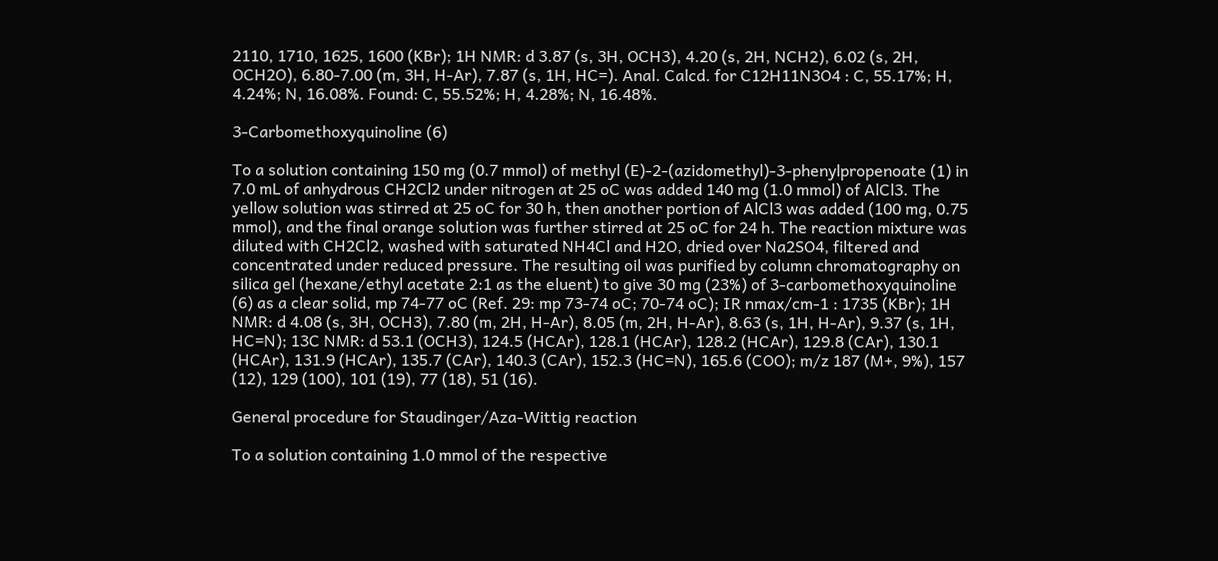2110, 1710, 1625, 1600 (KBr); 1H NMR: d 3.87 (s, 3H, OCH3), 4.20 (s, 2H, NCH2), 6.02 (s, 2H, OCH2O), 6.80-7.00 (m, 3H, H-Ar), 7.87 (s, 1H, HC=). Anal. Calcd. for C12H11N3O4 : C, 55.17%; H, 4.24%; N, 16.08%. Found: C, 55.52%; H, 4.28%; N, 16.48%.

3-Carbomethoxyquinoline (6)

To a solution containing 150 mg (0.7 mmol) of methyl (E)-2-(azidomethyl)-3-phenylpropenoate (1) in 7.0 mL of anhydrous CH2Cl2 under nitrogen at 25 oC was added 140 mg (1.0 mmol) of AlCl3. The yellow solution was stirred at 25 oC for 30 h, then another portion of AlCl3 was added (100 mg, 0.75 mmol), and the final orange solution was further stirred at 25 oC for 24 h. The reaction mixture was diluted with CH2Cl2, washed with saturated NH4Cl and H2O, dried over Na2SO4, filtered and concentrated under reduced pressure. The resulting oil was purified by column chromatography on silica gel (hexane/ethyl acetate 2:1 as the eluent) to give 30 mg (23%) of 3-carbomethoxyquinoline (6) as a clear solid, mp 74-77 oC (Ref. 29: mp 73-74 oC; 70-74 oC); IR nmax/cm-1 : 1735 (KBr); 1H NMR: d 4.08 (s, 3H, OCH3), 7.80 (m, 2H, H-Ar), 8.05 (m, 2H, H-Ar), 8.63 (s, 1H, H-Ar), 9.37 (s, 1H, HC=N); 13C NMR: d 53.1 (OCH3), 124.5 (HCAr), 128.1 (HCAr), 128.2 (HCAr), 129.8 (CAr), 130.1 (HCAr), 131.9 (HCAr), 135.7 (CAr), 140.3 (CAr), 152.3 (HC=N), 165.6 (COO); m/z 187 (M+, 9%), 157 (12), 129 (100), 101 (19), 77 (18), 51 (16).

General procedure for Staudinger/Aza-Wittig reaction

To a solution containing 1.0 mmol of the respective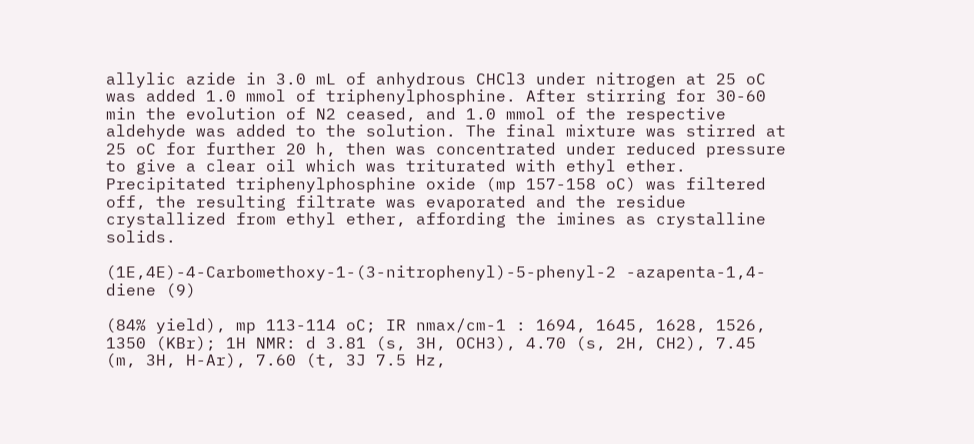allylic azide in 3.0 mL of anhydrous CHCl3 under nitrogen at 25 oC was added 1.0 mmol of triphenylphosphine. After stirring for 30-60 min the evolution of N2 ceased, and 1.0 mmol of the respective aldehyde was added to the solution. The final mixture was stirred at 25 oC for further 20 h, then was concentrated under reduced pressure to give a clear oil which was triturated with ethyl ether. Precipitated triphenylphosphine oxide (mp 157-158 oC) was filtered off, the resulting filtrate was evaporated and the residue crystallized from ethyl ether, affording the imines as crystalline solids.

(1E,4E)-4-Carbomethoxy-1-(3-nitrophenyl)-5-phenyl-2 -azapenta-1,4-diene (9)

(84% yield), mp 113-114 oC; IR nmax/cm-1 : 1694, 1645, 1628, 1526, 1350 (KBr); 1H NMR: d 3.81 (s, 3H, OCH3), 4.70 (s, 2H, CH2), 7.45 (m, 3H, H-Ar), 7.60 (t, 3J 7.5 Hz,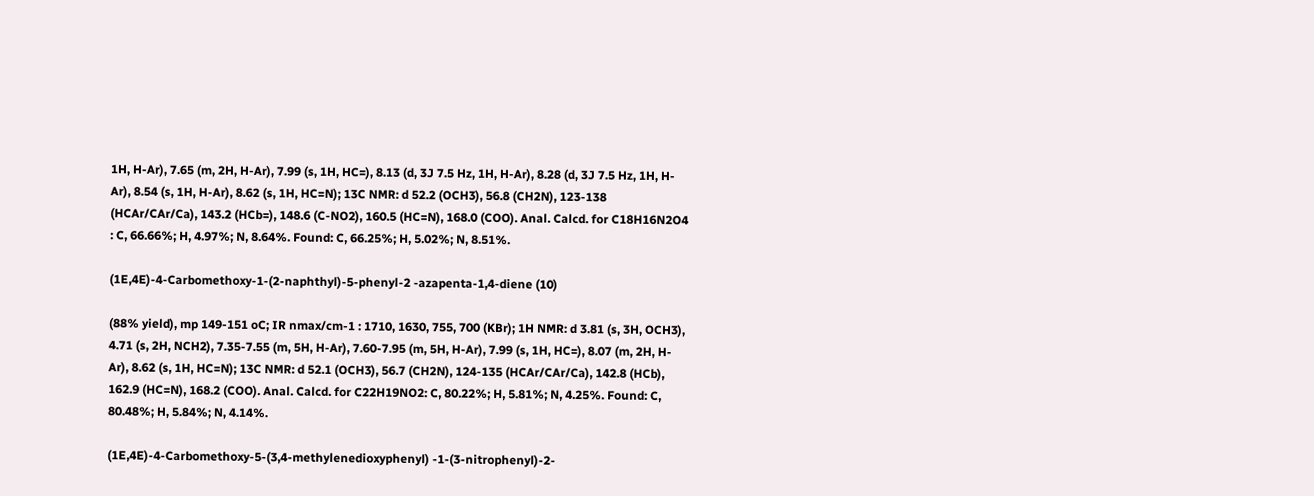1H, H-Ar), 7.65 (m, 2H, H-Ar), 7.99 (s, 1H, HC=), 8.13 (d, 3J 7.5 Hz, 1H, H-Ar), 8.28 (d, 3J 7.5 Hz, 1H, H-Ar), 8.54 (s, 1H, H-Ar), 8.62 (s, 1H, HC=N); 13C NMR: d 52.2 (OCH3), 56.8 (CH2N), 123-138 (HCAr/CAr/Ca), 143.2 (HCb=), 148.6 (C-NO2), 160.5 (HC=N), 168.0 (COO). Anal. Calcd. for C18H16N2O4 : C, 66.66%; H, 4.97%; N, 8.64%. Found: C, 66.25%; H, 5.02%; N, 8.51%.

(1E,4E)-4-Carbomethoxy-1-(2-naphthyl)-5-phenyl-2 -azapenta-1,4-diene (10)

(88% yield), mp 149-151 oC; IR nmax/cm-1 : 1710, 1630, 755, 700 (KBr); 1H NMR: d 3.81 (s, 3H, OCH3), 4.71 (s, 2H, NCH2), 7.35-7.55 (m, 5H, H-Ar), 7.60-7.95 (m, 5H, H-Ar), 7.99 (s, 1H, HC=), 8.07 (m, 2H, H-Ar), 8.62 (s, 1H, HC=N); 13C NMR: d 52.1 (OCH3), 56.7 (CH2N), 124-135 (HCAr/CAr/Ca), 142.8 (HCb), 162.9 (HC=N), 168.2 (COO). Anal. Calcd. for C22H19NO2: C, 80.22%; H, 5.81%; N, 4.25%. Found: C, 80.48%; H, 5.84%; N, 4.14%.

(1E,4E)-4-Carbomethoxy-5-(3,4-methylenedioxyphenyl) -1-(3-nitrophenyl)-2-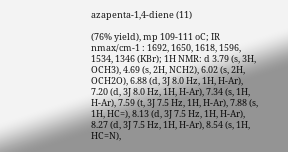azapenta-1,4-diene (11)

(76% yield), mp 109-111 oC; IR nmax/cm-1 : 1692, 1650, 1618, 1596, 1534, 1346 (KBr); 1H NMR: d 3.79 (s, 3H, OCH3), 4.69 (s, 2H, NCH2), 6.02 (s, 2H, OCH2O), 6.88 (d, 3J 8.0 Hz, 1H, H-Ar), 7.20 (d, 3J 8.0 Hz, 1H, H-Ar), 7.34 (s, 1H, H-Ar), 7.59 (t, 3J 7.5 Hz, 1H, H-Ar), 7.88 (s, 1H, HC=), 8.13 (d, 3J 7.5 Hz, 1H, H-Ar), 8.27 (d, 3J 7.5 Hz, 1H, H-Ar), 8.54 (s, 1H, HC=N),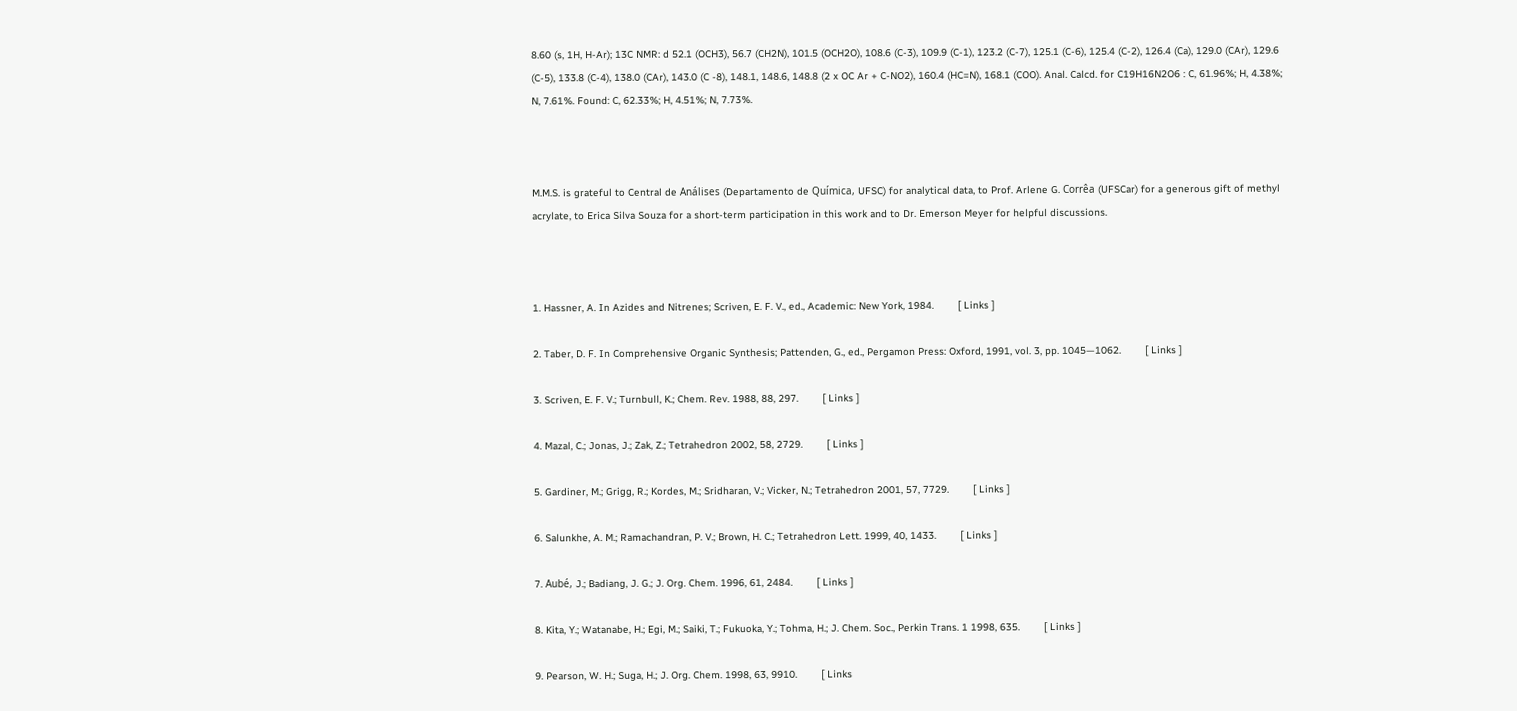8.60 (s, 1H, H-Ar); 13C NMR: d 52.1 (OCH3), 56.7 (CH2N), 101.5 (OCH2O), 108.6 (C-3), 109.9 (C-1), 123.2 (C-7), 125.1 (C-6), 125.4 (C-2), 126.4 (Ca), 129.0 (CAr), 129.6 (C-5), 133.8 (C-4), 138.0 (CAr), 143.0 (C -8), 148.1, 148.6, 148.8 (2 x OC Ar + C-NO2), 160.4 (HC=N), 168.1 (COO). Anal. Calcd. for C19H16N2O6 : C, 61.96%; H, 4.38%; N, 7.61%. Found: C, 62.33%; H, 4.51%; N, 7.73%.



M.M.S. is grateful to Central de Análises (Departamento de Química, UFSC) for analytical data, to Prof. Arlene G. Corrêa (UFSCar) for a generous gift of methyl acrylate, to Erica Silva Souza for a short-term participation in this work and to Dr. Emerson Meyer for helpful discussions.



1. Hassner, A. In Azides and Nitrenes; Scriven, E. F. V., ed., Academic: New York, 1984.        [ Links ]

2. Taber, D. F. In Comprehensive Organic Synthesis; Pattenden, G., ed., Pergamon Press: Oxford, 1991, vol. 3, pp. 1045—1062.        [ Links ]

3. Scriven, E. F. V.; Turnbull, K.; Chem. Rev. 1988, 88, 297.        [ Links ]

4. Mazal, C.; Jonas, J.; Zak, Z.; Tetrahedron 2002, 58, 2729.        [ Links ]

5. Gardiner, M.; Grigg, R.; Kordes, M.; Sridharan, V.; Vicker, N.; Tetrahedron 2001, 57, 7729.        [ Links ]

6. Salunkhe, A. M.; Ramachandran, P. V.; Brown, H. C.; Tetrahedron Lett. 1999, 40, 1433.        [ Links ]

7. Aubé, J.; Badiang, J. G.; J. Org. Chem. 1996, 61, 2484.        [ Links ]

8. Kita, Y.; Watanabe, H.; Egi, M.; Saiki, T.; Fukuoka, Y.; Tohma, H.; J. Chem. Soc., Perkin Trans. 1 1998, 635.        [ Links ]

9. Pearson, W. H.; Suga, H.; J. Org. Chem. 1998, 63, 9910.        [ Links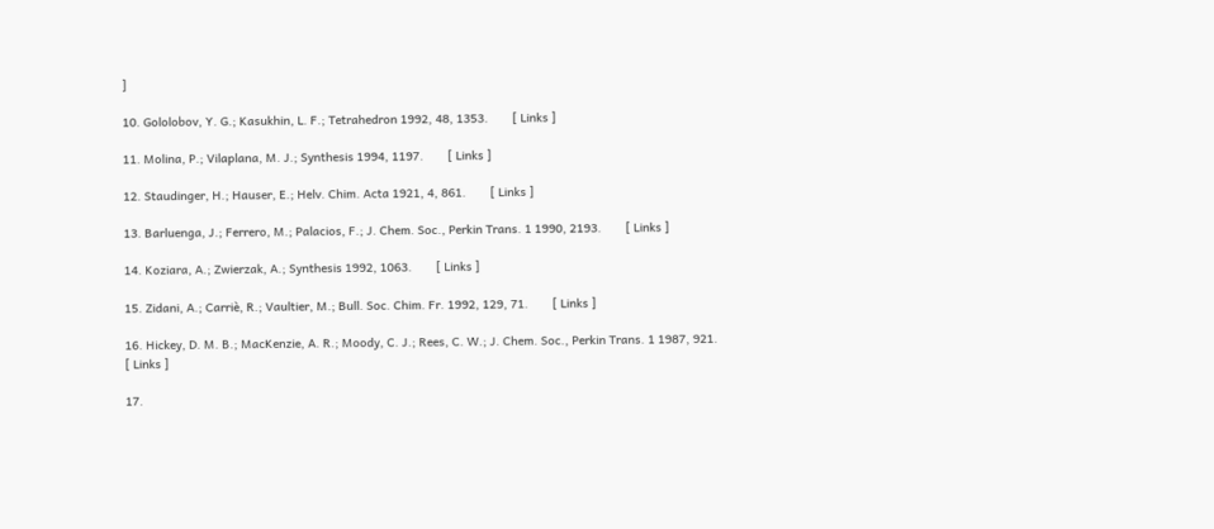]

10. Gololobov, Y. G.; Kasukhin, L. F.; Tetrahedron 1992, 48, 1353.        [ Links ]

11. Molina, P.; Vilaplana, M. J.; Synthesis 1994, 1197.        [ Links ]

12. Staudinger, H.; Hauser, E.; Helv. Chim. Acta 1921, 4, 861.        [ Links ]

13. Barluenga, J.; Ferrero, M.; Palacios, F.; J. Chem. Soc., Perkin Trans. 1 1990, 2193.        [ Links ]

14. Koziara, A.; Zwierzak, A.; Synthesis 1992, 1063.        [ Links ]

15. Zidani, A.; Carriè, R.; Vaultier, M.; Bull. Soc. Chim. Fr. 1992, 129, 71.        [ Links ]

16. Hickey, D. M. B.; MacKenzie, A. R.; Moody, C. J.; Rees, C. W.; J. Chem. Soc., Perkin Trans. 1 1987, 921.        [ Links ]

17.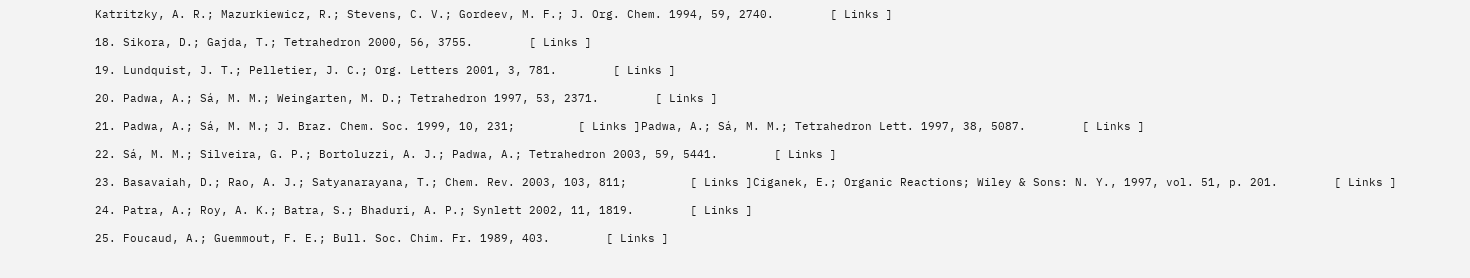Katritzky, A. R.; Mazurkiewicz, R.; Stevens, C. V.; Gordeev, M. F.; J. Org. Chem. 1994, 59, 2740.        [ Links ]

18. Sikora, D.; Gajda, T.; Tetrahedron 2000, 56, 3755.        [ Links ]

19. Lundquist, J. T.; Pelletier, J. C.; Org. Letters 2001, 3, 781.        [ Links ]

20. Padwa, A.; Sá, M. M.; Weingarten, M. D.; Tetrahedron 1997, 53, 2371.        [ Links ]

21. Padwa, A.; Sá, M. M.; J. Braz. Chem. Soc. 1999, 10, 231;         [ Links ]Padwa, A.; Sá, M. M.; Tetrahedron Lett. 1997, 38, 5087.        [ Links ]

22. Sá, M. M.; Silveira, G. P.; Bortoluzzi, A. J.; Padwa, A.; Tetrahedron 2003, 59, 5441.        [ Links ]

23. Basavaiah, D.; Rao, A. J.; Satyanarayana, T.; Chem. Rev. 2003, 103, 811;         [ Links ]Ciganek, E.; Organic Reactions; Wiley & Sons: N. Y., 1997, vol. 51, p. 201.        [ Links ]

24. Patra, A.; Roy, A. K.; Batra, S.; Bhaduri, A. P.; Synlett 2002, 11, 1819.        [ Links ]

25. Foucaud, A.; Guemmout, F. E.; Bull. Soc. Chim. Fr. 1989, 403.        [ Links ]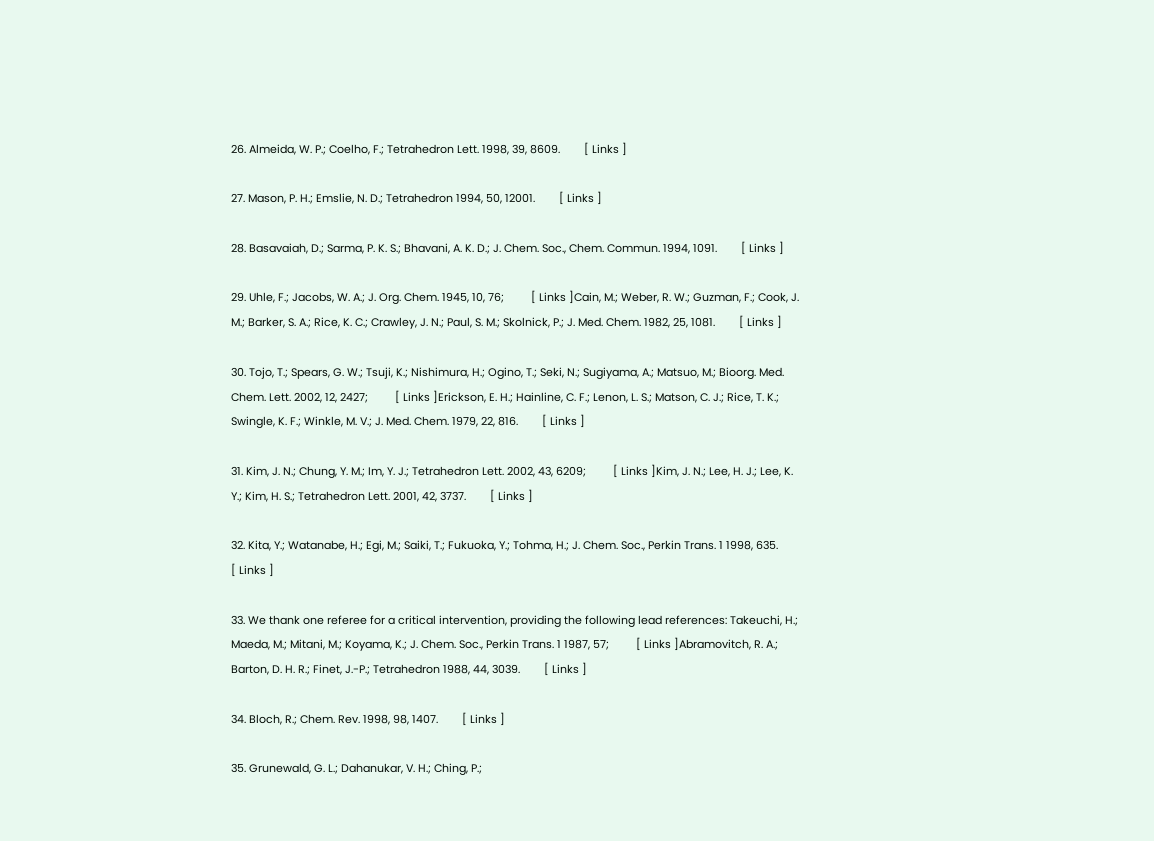26. Almeida, W. P.; Coelho, F.; Tetrahedron Lett. 1998, 39, 8609.        [ Links ]

27. Mason, P. H.; Emslie, N. D.; Tetrahedron 1994, 50, 12001.        [ Links ]

28. Basavaiah, D.; Sarma, P. K. S.; Bhavani, A. K. D.; J. Chem. Soc., Chem. Commun. 1994, 1091.        [ Links ]

29. Uhle, F.; Jacobs, W. A.; J. Org. Chem. 1945, 10, 76;         [ Links ]Cain, M.; Weber, R. W.; Guzman, F.; Cook, J. M.; Barker, S. A.; Rice, K. C.; Crawley, J. N.; Paul, S. M.; Skolnick, P.; J. Med. Chem. 1982, 25, 1081.        [ Links ]

30. Tojo, T.; Spears, G. W.; Tsuji, K.; Nishimura, H.; Ogino, T.; Seki, N.; Sugiyama, A.; Matsuo, M.; Bioorg. Med. Chem. Lett. 2002, 12, 2427;         [ Links ]Erickson, E. H.; Hainline, C. F.; Lenon, L. S.; Matson, C. J.; Rice, T. K.; Swingle, K. F.; Winkle, M. V.; J. Med. Chem. 1979, 22, 816.        [ Links ]

31. Kim, J. N.; Chung, Y. M.; Im, Y. J.; Tetrahedron Lett. 2002, 43, 6209;         [ Links ]Kim, J. N.; Lee, H. J.; Lee, K. Y.; Kim, H. S.; Tetrahedron Lett. 2001, 42, 3737.        [ Links ]

32. Kita, Y.; Watanabe, H.; Egi, M.; Saiki, T.; Fukuoka, Y.; Tohma, H.; J. Chem. Soc., Perkin Trans. 1 1998, 635.        [ Links ]

33. We thank one referee for a critical intervention, providing the following lead references: Takeuchi, H.; Maeda, M.; Mitani, M.; Koyama, K.; J. Chem. Soc., Perkin Trans. 1 1987, 57;         [ Links ]Abramovitch, R. A.; Barton, D. H. R.; Finet, J.-P.; Tetrahedron 1988, 44, 3039.        [ Links ]

34. Bloch, R.; Chem. Rev. 1998, 98, 1407.        [ Links ]

35. Grunewald, G. L.; Dahanukar, V. H.; Ching, P.;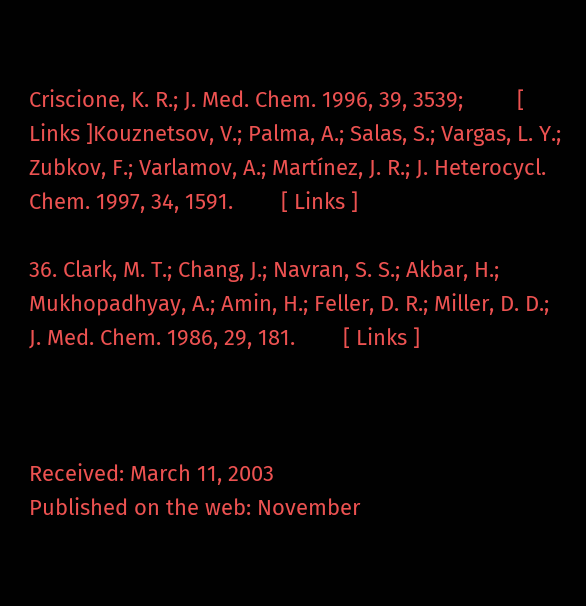Criscione, K. R.; J. Med. Chem. 1996, 39, 3539;         [ Links ]Kouznetsov, V.; Palma, A.; Salas, S.; Vargas, L. Y.; Zubkov, F.; Varlamov, A.; Martínez, J. R.; J. Heterocycl. Chem. 1997, 34, 1591.        [ Links ]

36. Clark, M. T.; Chang, J.; Navran, S. S.; Akbar, H.; Mukhopadhyay, A.; Amin, H.; Feller, D. R.; Miller, D. D.; J. Med. Chem. 1986, 29, 181.        [ Links ]



Received: March 11, 2003
Published on the web: November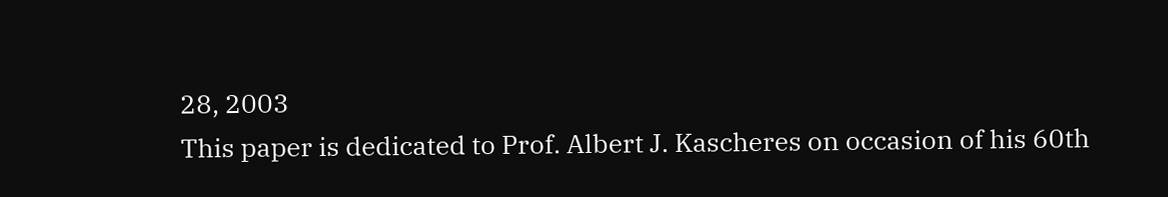28, 2003
This paper is dedicated to Prof. Albert J. Kascheres on occasion of his 60th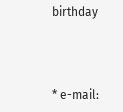birthday



* e-mail: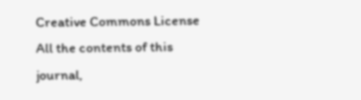Creative Commons License All the contents of this journal,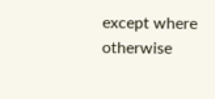except where otherwise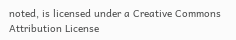noted, is licensed under a Creative Commons Attribution License